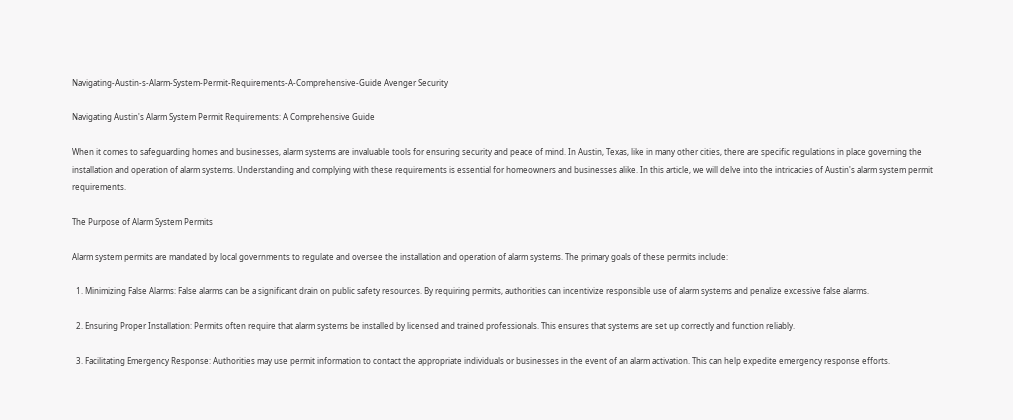Navigating-Austin-s-Alarm-System-Permit-Requirements-A-Comprehensive-Guide Avenger Security

Navigating Austin's Alarm System Permit Requirements: A Comprehensive Guide

When it comes to safeguarding homes and businesses, alarm systems are invaluable tools for ensuring security and peace of mind. In Austin, Texas, like in many other cities, there are specific regulations in place governing the installation and operation of alarm systems. Understanding and complying with these requirements is essential for homeowners and businesses alike. In this article, we will delve into the intricacies of Austin's alarm system permit requirements.

The Purpose of Alarm System Permits

Alarm system permits are mandated by local governments to regulate and oversee the installation and operation of alarm systems. The primary goals of these permits include:

  1. Minimizing False Alarms: False alarms can be a significant drain on public safety resources. By requiring permits, authorities can incentivize responsible use of alarm systems and penalize excessive false alarms.

  2. Ensuring Proper Installation: Permits often require that alarm systems be installed by licensed and trained professionals. This ensures that systems are set up correctly and function reliably.

  3. Facilitating Emergency Response: Authorities may use permit information to contact the appropriate individuals or businesses in the event of an alarm activation. This can help expedite emergency response efforts.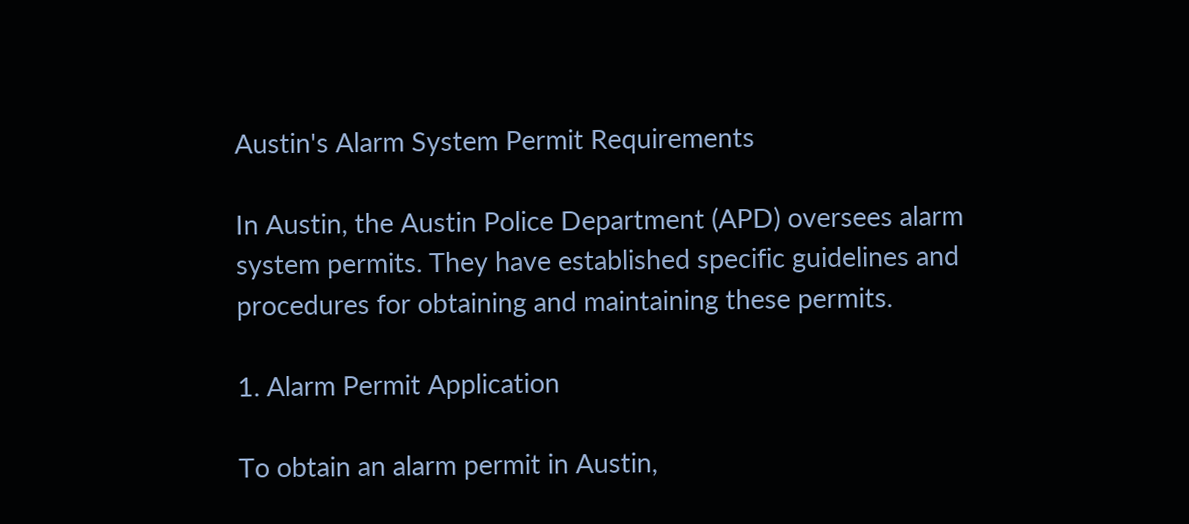Austin's Alarm System Permit Requirements

In Austin, the Austin Police Department (APD) oversees alarm system permits. They have established specific guidelines and procedures for obtaining and maintaining these permits.

1. Alarm Permit Application

To obtain an alarm permit in Austin,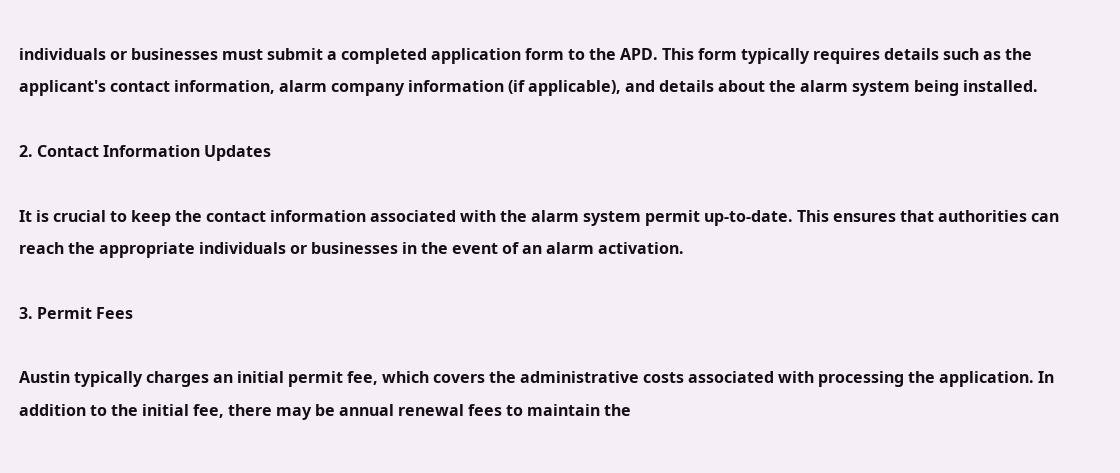individuals or businesses must submit a completed application form to the APD. This form typically requires details such as the applicant's contact information, alarm company information (if applicable), and details about the alarm system being installed.

2. Contact Information Updates

It is crucial to keep the contact information associated with the alarm system permit up-to-date. This ensures that authorities can reach the appropriate individuals or businesses in the event of an alarm activation.

3. Permit Fees

Austin typically charges an initial permit fee, which covers the administrative costs associated with processing the application. In addition to the initial fee, there may be annual renewal fees to maintain the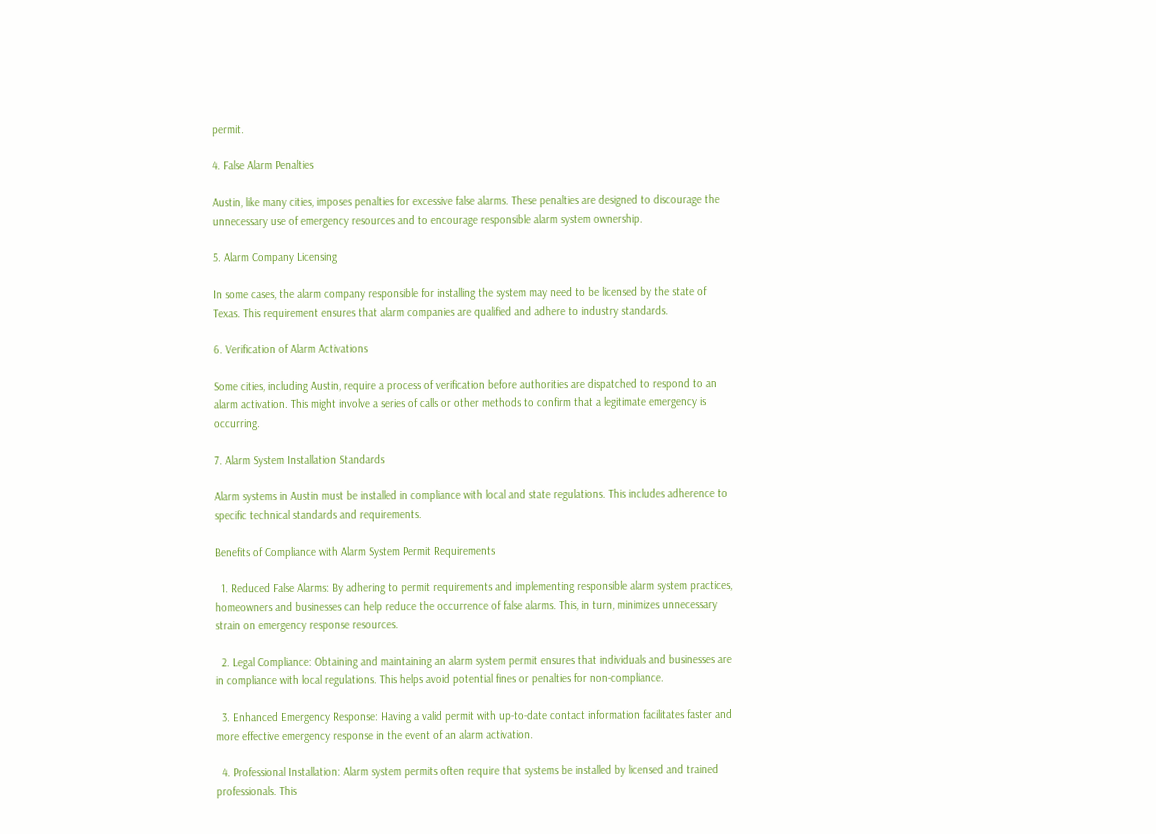permit.

4. False Alarm Penalties

Austin, like many cities, imposes penalties for excessive false alarms. These penalties are designed to discourage the unnecessary use of emergency resources and to encourage responsible alarm system ownership.

5. Alarm Company Licensing

In some cases, the alarm company responsible for installing the system may need to be licensed by the state of Texas. This requirement ensures that alarm companies are qualified and adhere to industry standards.

6. Verification of Alarm Activations

Some cities, including Austin, require a process of verification before authorities are dispatched to respond to an alarm activation. This might involve a series of calls or other methods to confirm that a legitimate emergency is occurring.

7. Alarm System Installation Standards

Alarm systems in Austin must be installed in compliance with local and state regulations. This includes adherence to specific technical standards and requirements.

Benefits of Compliance with Alarm System Permit Requirements

  1. Reduced False Alarms: By adhering to permit requirements and implementing responsible alarm system practices, homeowners and businesses can help reduce the occurrence of false alarms. This, in turn, minimizes unnecessary strain on emergency response resources.

  2. Legal Compliance: Obtaining and maintaining an alarm system permit ensures that individuals and businesses are in compliance with local regulations. This helps avoid potential fines or penalties for non-compliance.

  3. Enhanced Emergency Response: Having a valid permit with up-to-date contact information facilitates faster and more effective emergency response in the event of an alarm activation.

  4. Professional Installation: Alarm system permits often require that systems be installed by licensed and trained professionals. This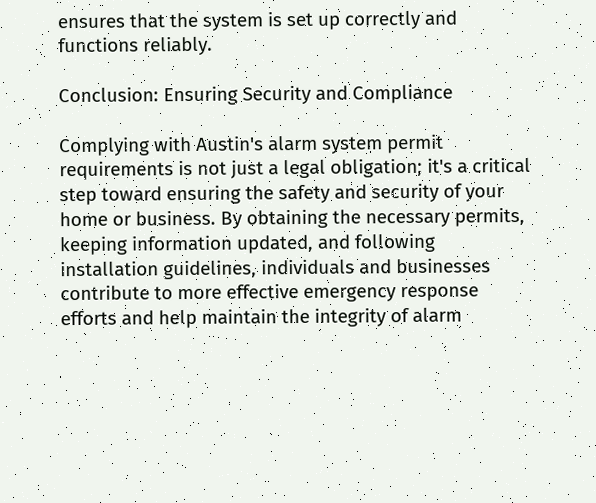ensures that the system is set up correctly and functions reliably.

Conclusion: Ensuring Security and Compliance

Complying with Austin's alarm system permit requirements is not just a legal obligation; it's a critical step toward ensuring the safety and security of your home or business. By obtaining the necessary permits, keeping information updated, and following installation guidelines, individuals and businesses contribute to more effective emergency response efforts and help maintain the integrity of alarm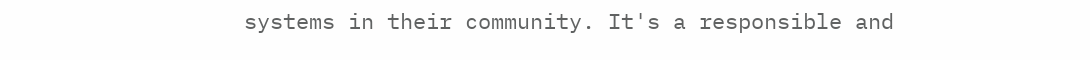systems in their community. It's a responsible and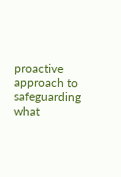proactive approach to safeguarding what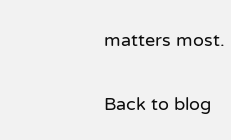matters most.

Back to blog